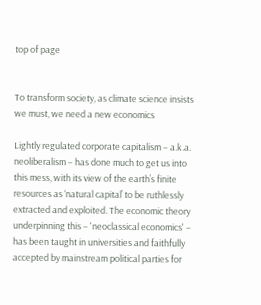top of page


To transform society, as climate science insists we must, we need a new economics

Lightly regulated corporate capitalism – a.k.a. neoliberalism – has done much to get us into this mess, with its view of the earth’s finite resources as ‘natural capital’ to be ruthlessly extracted and exploited. The economic theory underpinning this – 'neoclassical economics' – has been taught in universities and faithfully accepted by mainstream political parties for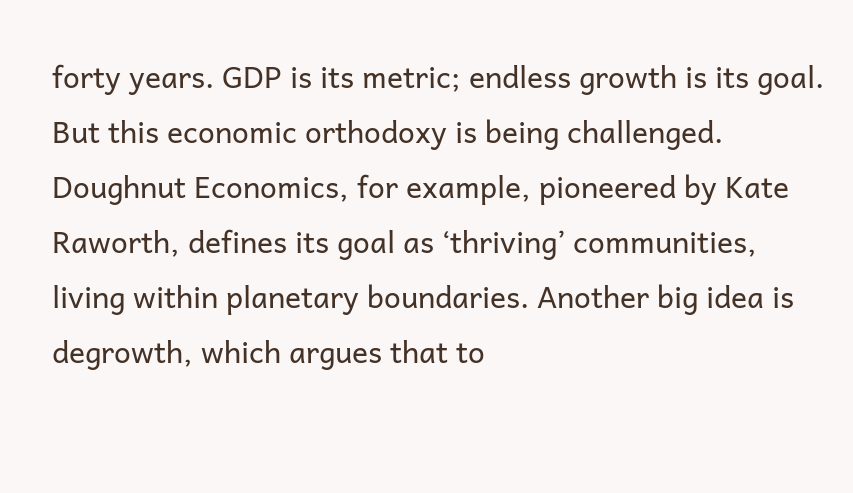forty years. GDP is its metric; endless growth is its goal. But this economic orthodoxy is being challenged. Doughnut Economics, for example, pioneered by Kate Raworth, defines its goal as ‘thriving’ communities, living within planetary boundaries. Another big idea is degrowth, which argues that to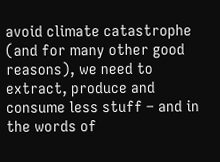avoid climate catastrophe (and for many other good reasons), we need to extract, produce and consume less stuff – and in the words of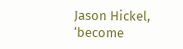Jason Hickel, ‘become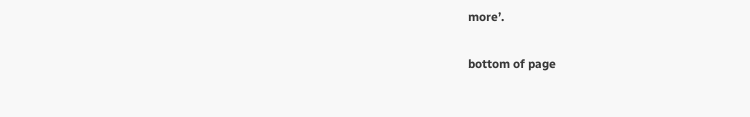more’.

bottom of page